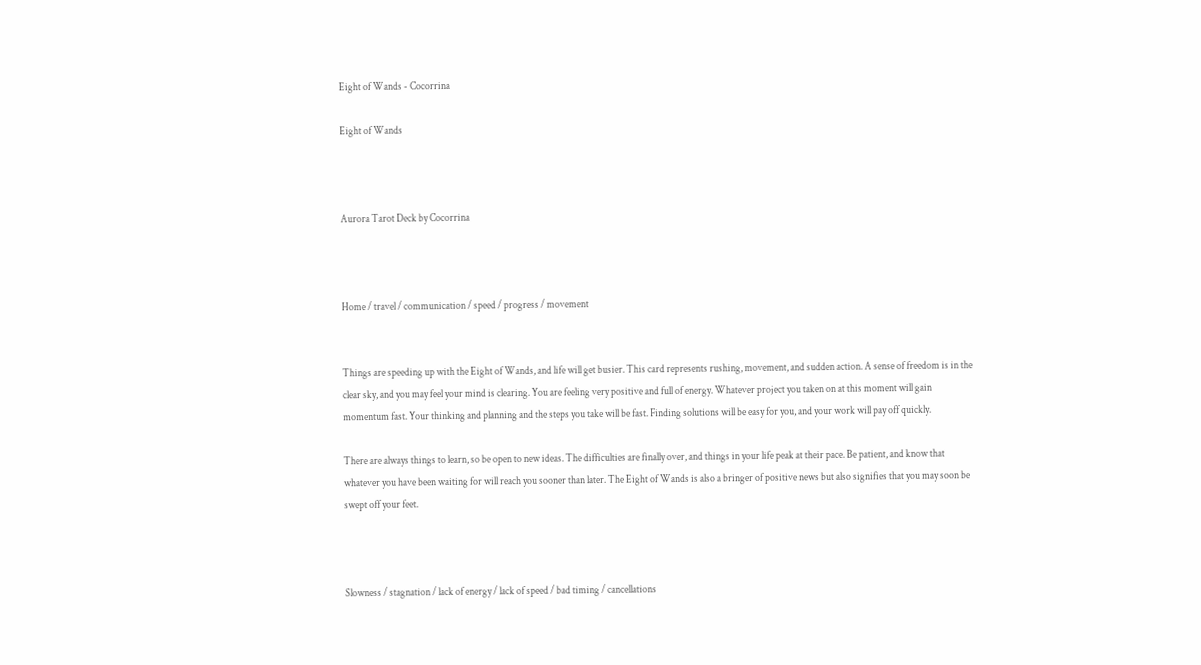Eight of Wands - Cocorrina

Eight of Wands



Aurora Tarot Deck by Cocorrina



Home / travel / communication / speed / progress / movement


Things are speeding up with the Eight of Wands, and life will get busier. This card represents rushing, movement, and sudden action. A sense of freedom is in the clear sky, and you may feel your mind is clearing. You are feeling very positive and full of energy. Whatever project you taken on at this moment will gain momentum fast. Your thinking and planning and the steps you take will be fast. Finding solutions will be easy for you, and your work will pay off quickly.

There are always things to learn, so be open to new ideas. The difficulties are finally over, and things in your life peak at their pace. Be patient, and know that whatever you have been waiting for will reach you sooner than later. The Eight of Wands is also a bringer of positive news but also signifies that you may soon be swept off your feet.



Slowness / stagnation / lack of energy / lack of speed / bad timing / cancellations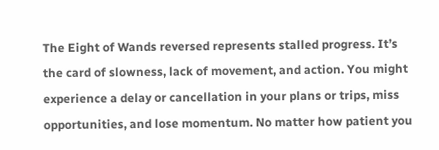The Eight of Wands reversed represents stalled progress. It’s the card of slowness, lack of movement, and action. You might experience a delay or cancellation in your plans or trips, miss opportunities, and lose momentum. No matter how patient you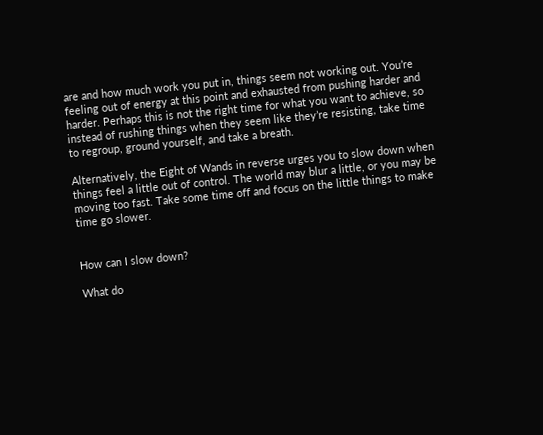are and how much work you put in, things seem not working out. You’re feeling out of energy at this point and exhausted from pushing harder and harder. Perhaps this is not the right time for what you want to achieve, so instead of rushing things when they seem like they’re resisting, take time to regroup, ground yourself, and take a breath.

Alternatively, the Eight of Wands in reverse urges you to slow down when things feel a little out of control. The world may blur a little, or you may be moving too fast. Take some time off and focus on the little things to make time go slower.


How can I slow down?

What do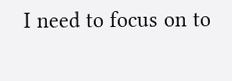I need to focus on to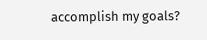accomplish my goals?